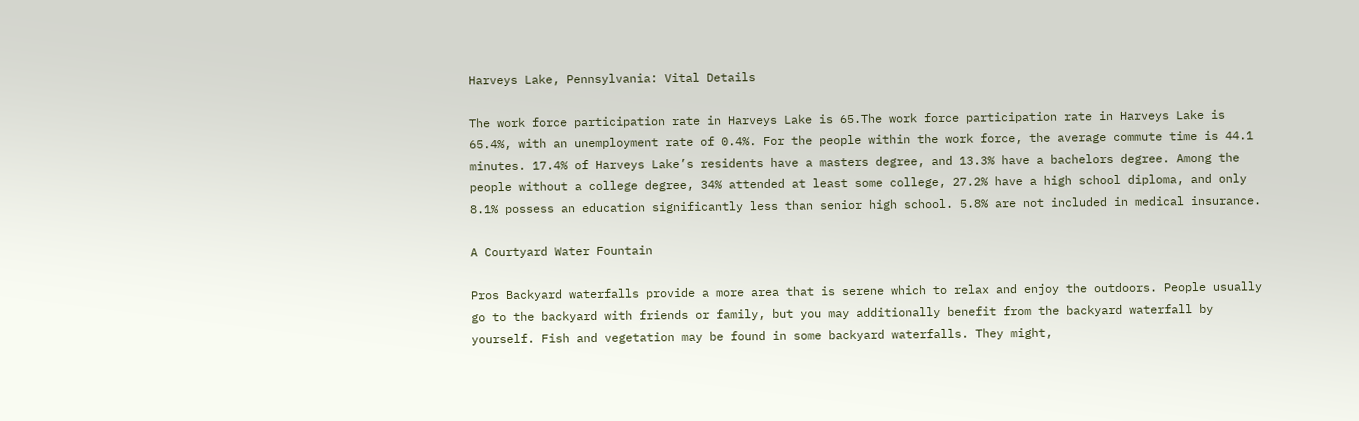Harveys Lake, Pennsylvania: Vital Details

The work force participation rate in Harveys Lake is 65.The work force participation rate in Harveys Lake is 65.4%, with an unemployment rate of 0.4%. For the people within the work force, the average commute time is 44.1 minutes. 17.4% of Harveys Lake’s residents have a masters degree, and 13.3% have a bachelors degree. Among the people without a college degree, 34% attended at least some college, 27.2% have a high school diploma, and only 8.1% possess an education significantly less than senior high school. 5.8% are not included in medical insurance.

A Courtyard Water Fountain

Pros Backyard waterfalls provide a more area that is serene which to relax and enjoy the outdoors. People usually go to the backyard with friends or family, but you may additionally benefit from the backyard waterfall by yourself. Fish and vegetation may be found in some backyard waterfalls. They might,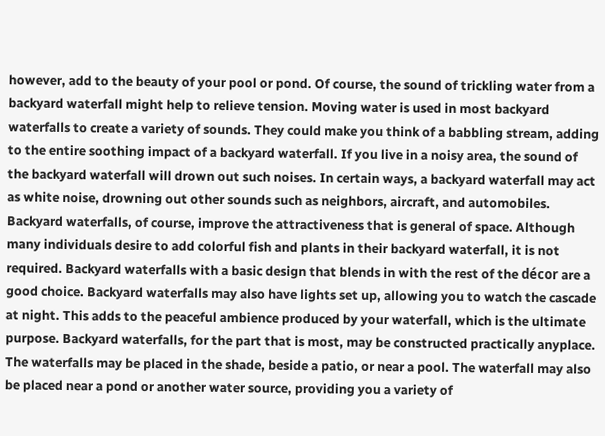however, add to the beauty of your pool or pond. Of course, the sound of trickling water from a backyard waterfall might help to relieve tension. Moving water is used in most backyard waterfalls to create a variety of sounds. They could make you think of a babbling stream, adding to the entire soothing impact of a backyard waterfall. If you live in a noisy area, the sound of the backyard waterfall will drown out such noises. In certain ways, a backyard waterfall may act as white noise, drowning out other sounds such as neighbors, aircraft, and automobiles. Backyard waterfalls, of course, improve the attractiveness that is general of space. Although many individuals desire to add colorful fish and plants in their backyard waterfall, it is not required. Backyard waterfalls with a basic design that blends in with the rest of the décor are a good choice. Backyard waterfalls may also have lights set up, allowing you to watch the cascade at night. This adds to the peaceful ambience produced by your waterfall, which is the ultimate purpose. Backyard waterfalls, for the part that is most, may be constructed practically anyplace. The waterfalls may be placed in the shade, beside a patio, or near a pool. The waterfall may also be placed near a pond or another water source, providing you a variety of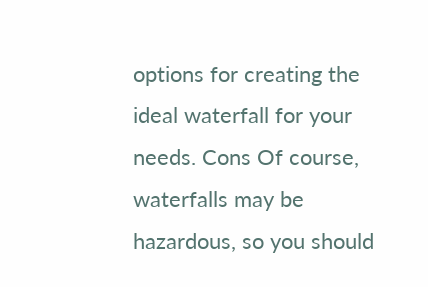options for creating the ideal waterfall for your needs. Cons Of course, waterfalls may be hazardous, so you should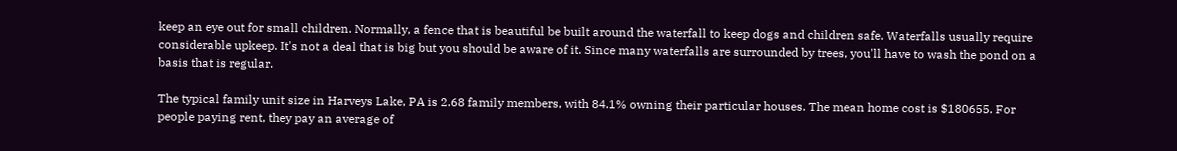keep an eye out for small children. Normally, a fence that is beautiful be built around the waterfall to keep dogs and children safe. Waterfalls usually require considerable upkeep. It's not a deal that is big but you should be aware of it. Since many waterfalls are surrounded by trees, you'll have to wash the pond on a basis that is regular.

The typical family unit size in Harveys Lake, PA is 2.68 family members, with 84.1% owning their particular houses. The mean home cost is $180655. For people paying rent, they pay an average of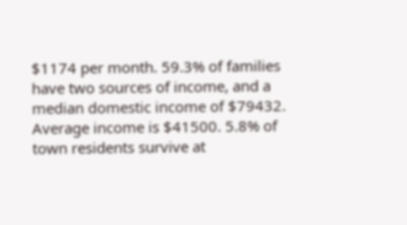$1174 per month. 59.3% of families have two sources of income, and a median domestic income of $79432. Average income is $41500. 5.8% of town residents survive at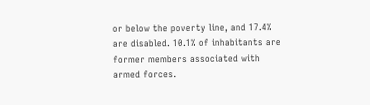or below the poverty line, and 17.4% are disabled. 10.1% of inhabitants are former members associated with armed forces.